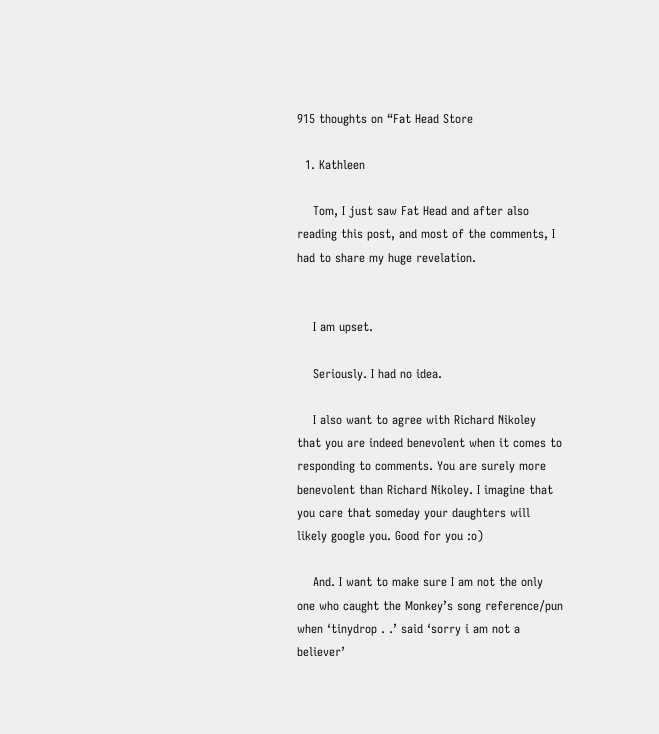915 thoughts on “Fat Head Store

  1. Kathleen

    Tom, I just saw Fat Head and after also reading this post, and most of the comments, I had to share my huge revelation.


    I am upset.

    Seriously. I had no idea.

    I also want to agree with Richard Nikoley that you are indeed benevolent when it comes to responding to comments. You are surely more benevolent than Richard Nikoley. I imagine that you care that someday your daughters will likely google you. Good for you :o)

    And. I want to make sure I am not the only one who caught the Monkey’s song reference/pun when ‘tinydrop . .’ said ‘sorry i am not a believer’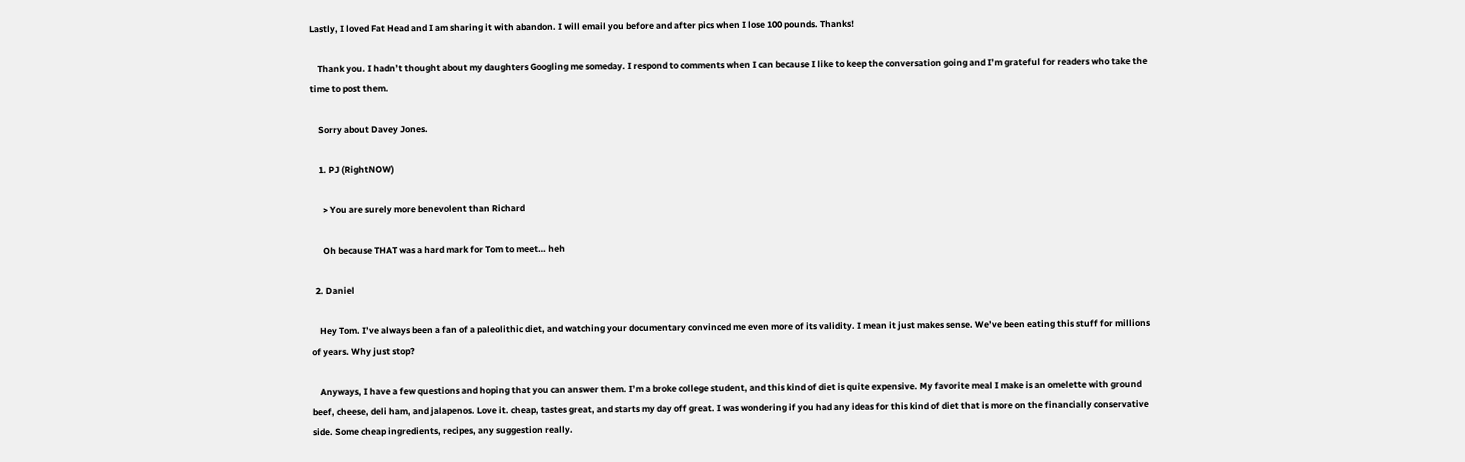Lastly, I loved Fat Head and I am sharing it with abandon. I will email you before and after pics when I lose 100 pounds. Thanks!

    Thank you. I hadn’t thought about my daughters Googling me someday. I respond to comments when I can because I like to keep the conversation going and I’m grateful for readers who take the time to post them.

    Sorry about Davey Jones.

    1. PJ (RightNOW)

      > You are surely more benevolent than Richard

      Oh because THAT was a hard mark for Tom to meet… heh

  2. Daniel

    Hey Tom. I’ve always been a fan of a paleolithic diet, and watching your documentary convinced me even more of its validity. I mean it just makes sense. We’ve been eating this stuff for millions of years. Why just stop?

    Anyways, I have a few questions and hoping that you can answer them. I’m a broke college student, and this kind of diet is quite expensive. My favorite meal I make is an omelette with ground beef, cheese, deli ham, and jalapenos. Love it. cheap, tastes great, and starts my day off great. I was wondering if you had any ideas for this kind of diet that is more on the financially conservative side. Some cheap ingredients, recipes, any suggestion really.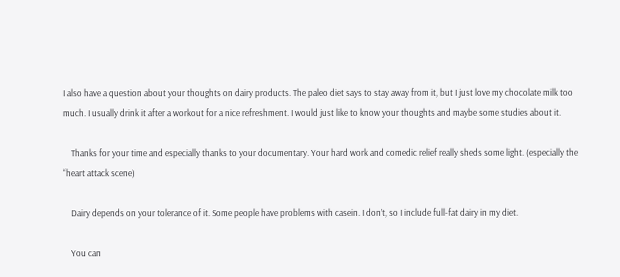I also have a question about your thoughts on dairy products. The paleo diet says to stay away from it, but I just love my chocolate milk too much. I usually drink it after a workout for a nice refreshment. I would just like to know your thoughts and maybe some studies about it.

    Thanks for your time and especially thanks to your documentary. Your hard work and comedic relief really sheds some light. (especially the “heart attack scene)

    Dairy depends on your tolerance of it. Some people have problems with casein. I don’t, so I include full-fat dairy in my diet.

    You can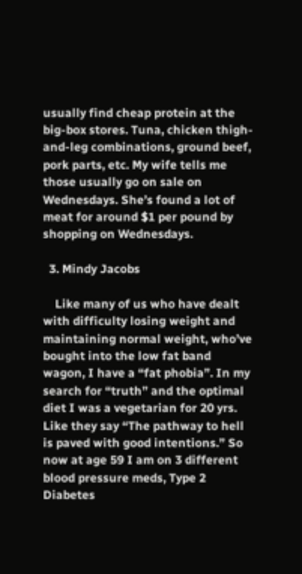usually find cheap protein at the big-box stores. Tuna, chicken thigh-and-leg combinations, ground beef, pork parts, etc. My wife tells me those usually go on sale on Wednesdays. She’s found a lot of meat for around $1 per pound by shopping on Wednesdays.

  3. Mindy Jacobs

    Like many of us who have dealt with difficulty losing weight and maintaining normal weight, who’ve bought into the low fat band wagon, I have a “fat phobia”. In my search for “truth” and the optimal diet I was a vegetarian for 20 yrs. Like they say “The pathway to hell is paved with good intentions.” So now at age 59 I am on 3 different blood pressure meds, Type 2 Diabetes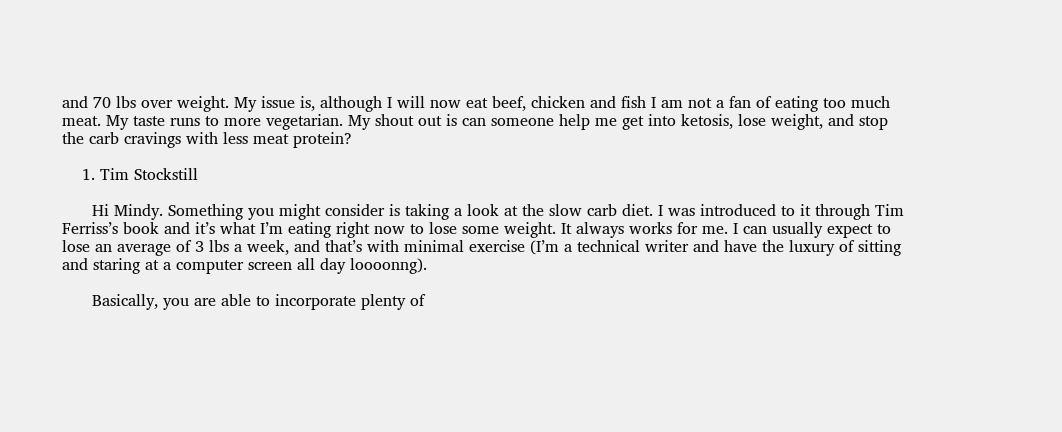and 70 lbs over weight. My issue is, although I will now eat beef, chicken and fish I am not a fan of eating too much meat. My taste runs to more vegetarian. My shout out is can someone help me get into ketosis, lose weight, and stop the carb cravings with less meat protein?

    1. Tim Stockstill

      Hi Mindy. Something you might consider is taking a look at the slow carb diet. I was introduced to it through Tim Ferriss’s book and it’s what I’m eating right now to lose some weight. It always works for me. I can usually expect to lose an average of 3 lbs a week, and that’s with minimal exercise (I’m a technical writer and have the luxury of sitting and staring at a computer screen all day loooonng).

      Basically, you are able to incorporate plenty of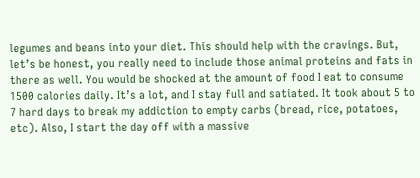legumes and beans into your diet. This should help with the cravings. But, let’s be honest, you really need to include those animal proteins and fats in there as well. You would be shocked at the amount of food I eat to consume 1500 calories daily. It’s a lot, and I stay full and satiated. It took about 5 to 7 hard days to break my addiction to empty carbs (bread, rice, potatoes, etc). Also, I start the day off with a massive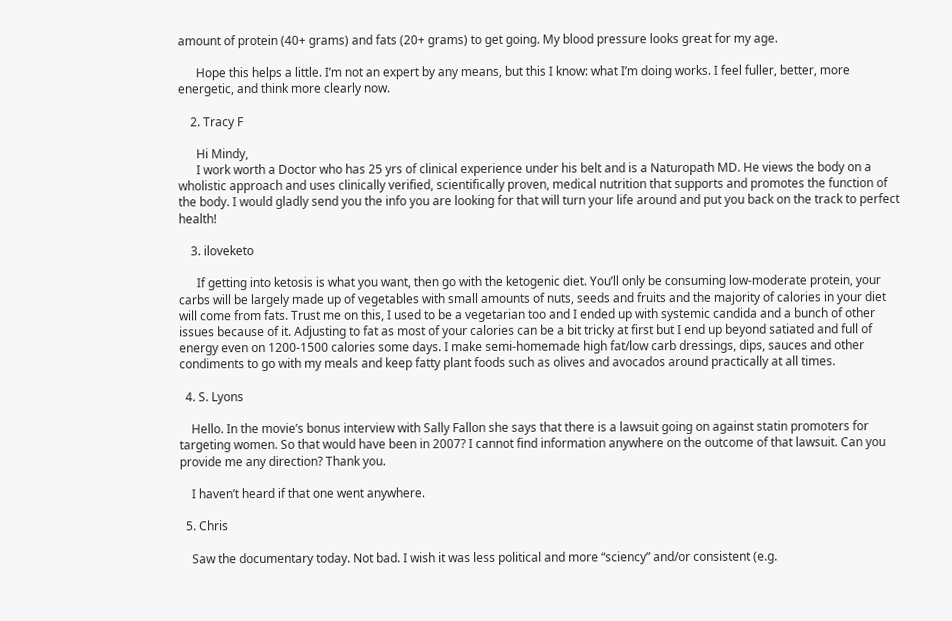amount of protein (40+ grams) and fats (20+ grams) to get going. My blood pressure looks great for my age.

      Hope this helps a little. I’m not an expert by any means, but this I know: what I’m doing works. I feel fuller, better, more energetic, and think more clearly now.

    2. Tracy F

      Hi Mindy,
      I work worth a Doctor who has 25 yrs of clinical experience under his belt and is a Naturopath MD. He views the body on a wholistic approach and uses clinically verified, scientifically proven, medical nutrition that supports and promotes the function of the body. I would gladly send you the info you are looking for that will turn your life around and put you back on the track to perfect health!

    3. iloveketo

      If getting into ketosis is what you want, then go with the ketogenic diet. You’ll only be consuming low-moderate protein, your carbs will be largely made up of vegetables with small amounts of nuts, seeds and fruits and the majority of calories in your diet will come from fats. Trust me on this, I used to be a vegetarian too and I ended up with systemic candida and a bunch of other issues because of it. Adjusting to fat as most of your calories can be a bit tricky at first but I end up beyond satiated and full of energy even on 1200-1500 calories some days. I make semi-homemade high fat/low carb dressings, dips, sauces and other condiments to go with my meals and keep fatty plant foods such as olives and avocados around practically at all times.

  4. S. Lyons

    Hello. In the movie’s bonus interview with Sally Fallon she says that there is a lawsuit going on against statin promoters for targeting women. So that would have been in 2007? I cannot find information anywhere on the outcome of that lawsuit. Can you provide me any direction? Thank you.

    I haven’t heard if that one went anywhere.

  5. Chris

    Saw the documentary today. Not bad. I wish it was less political and more “sciency” and/or consistent (e.g.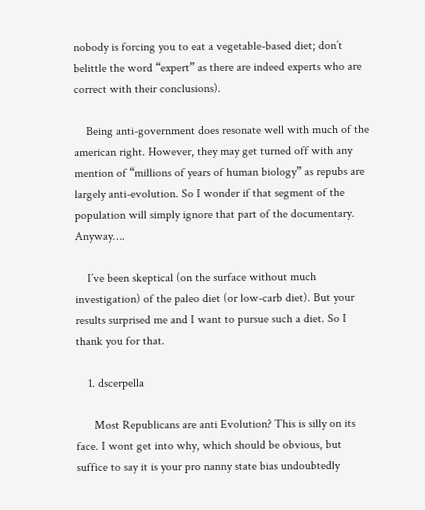nobody is forcing you to eat a vegetable-based diet; don’t belittle the word “expert” as there are indeed experts who are correct with their conclusions).

    Being anti-government does resonate well with much of the american right. However, they may get turned off with any mention of “millions of years of human biology” as repubs are largely anti-evolution. So I wonder if that segment of the population will simply ignore that part of the documentary. Anyway….

    I’ve been skeptical (on the surface without much investigation) of the paleo diet (or low-carb diet). But your results surprised me and I want to pursue such a diet. So I thank you for that.

    1. dscerpella

      Most Republicans are anti Evolution? This is silly on its face. I wont get into why, which should be obvious, but suffice to say it is your pro nanny state bias undoubtedly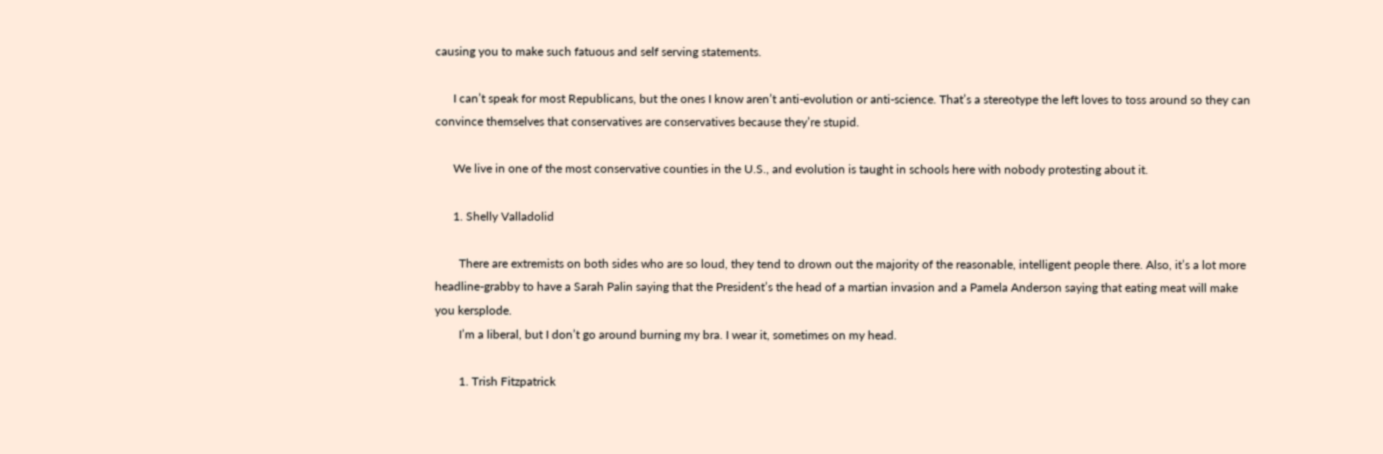causing you to make such fatuous and self serving statements.

      I can’t speak for most Republicans, but the ones I know aren’t anti-evolution or anti-science. That’s a stereotype the left loves to toss around so they can convince themselves that conservatives are conservatives because they’re stupid.

      We live in one of the most conservative counties in the U.S., and evolution is taught in schools here with nobody protesting about it.

      1. Shelly Valladolid

        There are extremists on both sides who are so loud, they tend to drown out the majority of the reasonable, intelligent people there. Also, it’s a lot more headline-grabby to have a Sarah Palin saying that the President’s the head of a martian invasion and a Pamela Anderson saying that eating meat will make you kersplode.
        I’m a liberal, but I don’t go around burning my bra. I wear it, sometimes on my head.

        1. Trish Fitzpatrick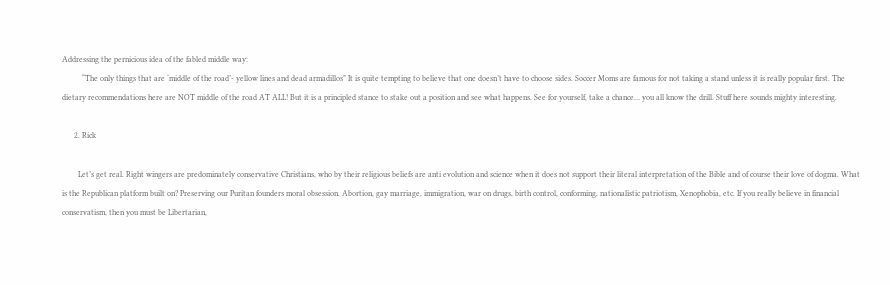Addressing the pernicious idea of the fabled middle way:
          “The only things that are ‘middle of the road’- yellow lines and dead armadillos” It is quite tempting to believe that one doesn’t have to choose sides. Soccer Moms are famous for not taking a stand unless it is really popular first. The dietary recommendations here are NOT middle of the road AT ALL! But it is a principled stance to stake out a position and see what happens. See for yourself, take a chance… you all know the drill. Stuff here sounds mighty interesting.

      2. Rick

        Let’s get real. Right wingers are predominately conservative Christians, who by their religious beliefs are anti evolution and science when it does not support their literal interpretation of the Bible and of course their love of dogma. What is the Republican platform built on? Preserving our Puritan founders moral obsession. Abortion, gay marriage, immigration, war on drugs, birth control, conforming, nationalistic patriotism, Xenophobia, etc. If you really believe in financial conservatism, then you must be Libertarian,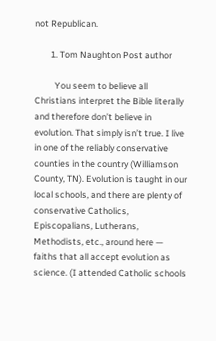not Republican.

        1. Tom Naughton Post author

          You seem to believe all Christians interpret the Bible literally and therefore don’t believe in evolution. That simply isn’t true. I live in one of the reliably conservative counties in the country (Williamson County, TN). Evolution is taught in our local schools, and there are plenty of conservative Catholics, Episcopalians, Lutherans, Methodists, etc., around here — faiths that all accept evolution as science. (I attended Catholic schools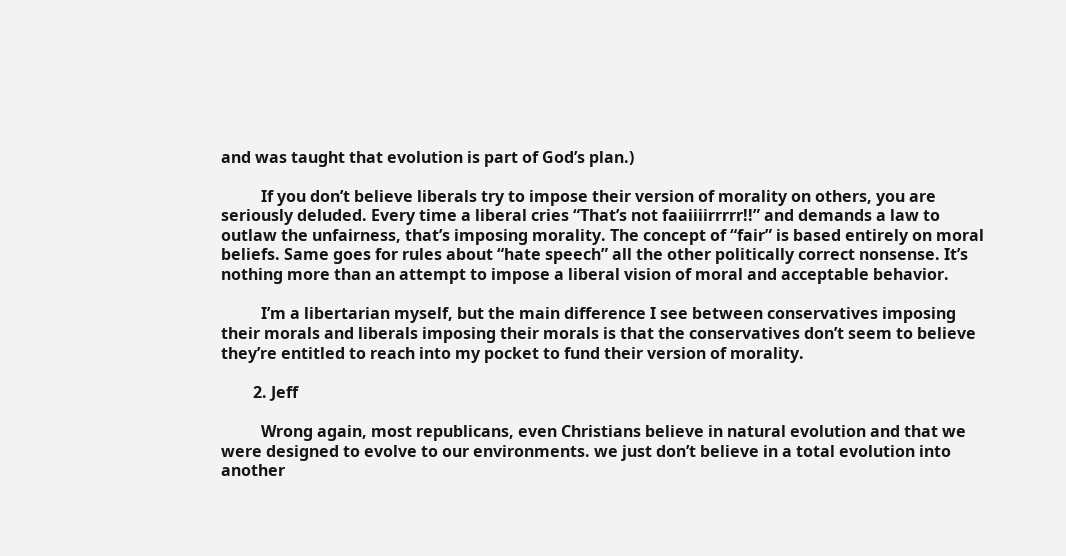and was taught that evolution is part of God’s plan.)

          If you don’t believe liberals try to impose their version of morality on others, you are seriously deluded. Every time a liberal cries “That’s not faaiiiirrrrr!!” and demands a law to outlaw the unfairness, that’s imposing morality. The concept of “fair” is based entirely on moral beliefs. Same goes for rules about “hate speech” all the other politically correct nonsense. It’s nothing more than an attempt to impose a liberal vision of moral and acceptable behavior.

          I’m a libertarian myself, but the main difference I see between conservatives imposing their morals and liberals imposing their morals is that the conservatives don’t seem to believe they’re entitled to reach into my pocket to fund their version of morality.

        2. Jeff

          Wrong again, most republicans, even Christians believe in natural evolution and that we were designed to evolve to our environments. we just don’t believe in a total evolution into another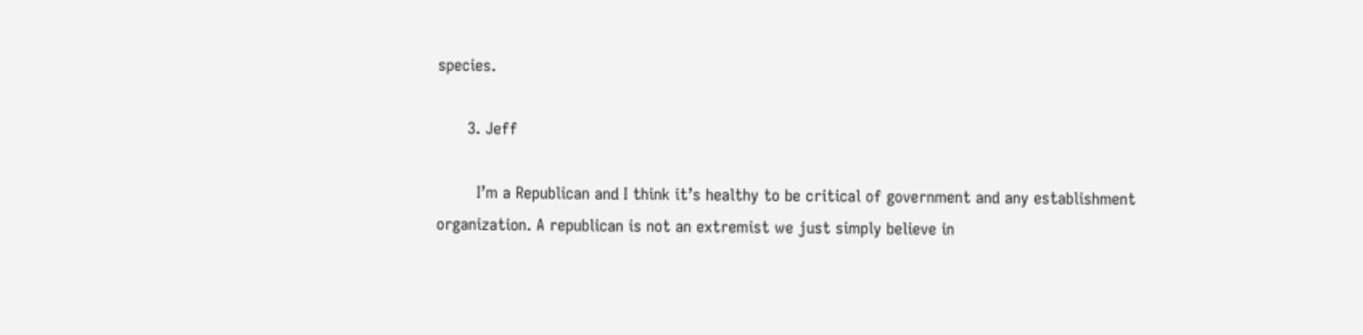species.

      3. Jeff

        I’m a Republican and I think it’s healthy to be critical of government and any establishment organization. A republican is not an extremist we just simply believe in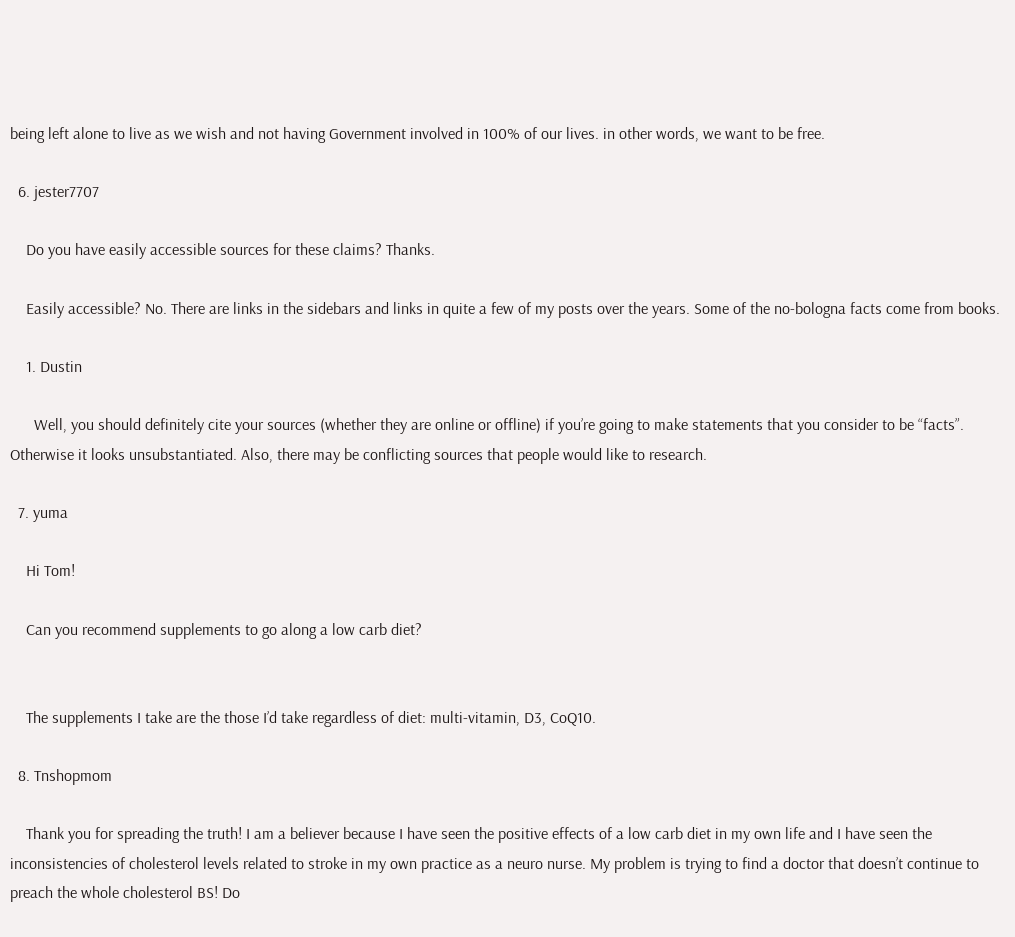being left alone to live as we wish and not having Government involved in 100% of our lives. in other words, we want to be free.

  6. jester7707

    Do you have easily accessible sources for these claims? Thanks.

    Easily accessible? No. There are links in the sidebars and links in quite a few of my posts over the years. Some of the no-bologna facts come from books.

    1. Dustin

      Well, you should definitely cite your sources (whether they are online or offline) if you’re going to make statements that you consider to be “facts”. Otherwise it looks unsubstantiated. Also, there may be conflicting sources that people would like to research.

  7. yuma

    Hi Tom!

    Can you recommend supplements to go along a low carb diet?


    The supplements I take are the those I’d take regardless of diet: multi-vitamin, D3, CoQ10.

  8. Tnshopmom

    Thank you for spreading the truth! I am a believer because I have seen the positive effects of a low carb diet in my own life and I have seen the inconsistencies of cholesterol levels related to stroke in my own practice as a neuro nurse. My problem is trying to find a doctor that doesn’t continue to preach the whole cholesterol BS! Do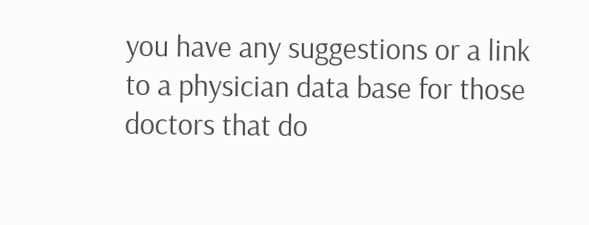you have any suggestions or a link to a physician data base for those doctors that do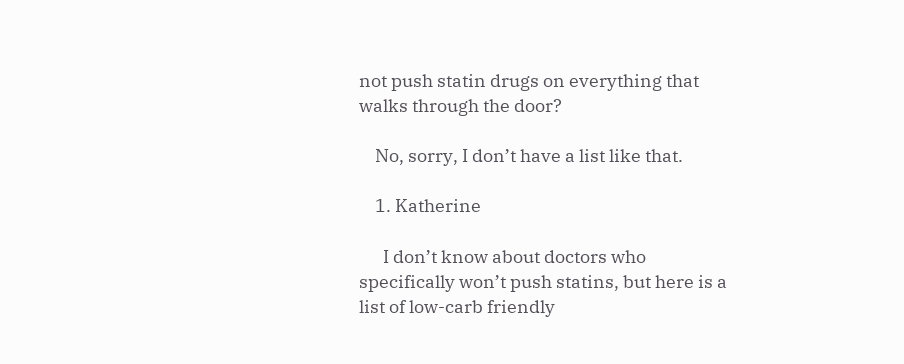not push statin drugs on everything that walks through the door?

    No, sorry, I don’t have a list like that.

    1. Katherine

      I don’t know about doctors who specifically won’t push statins, but here is a list of low-carb friendly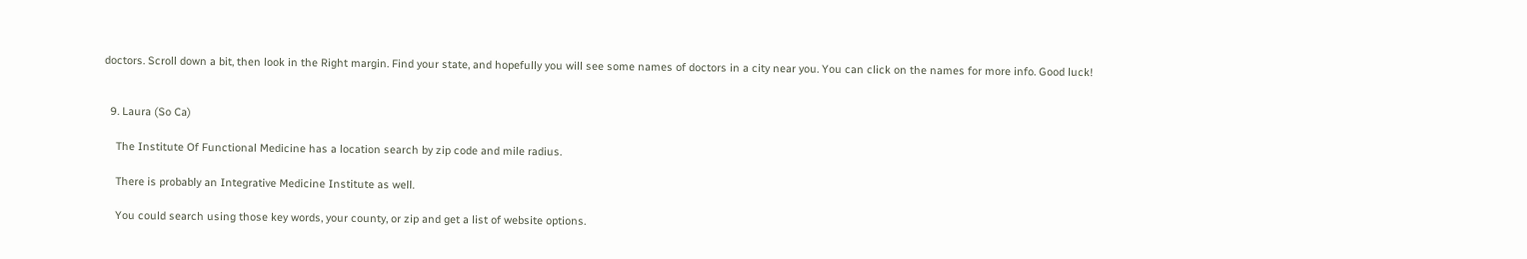doctors. Scroll down a bit, then look in the Right margin. Find your state, and hopefully you will see some names of doctors in a city near you. You can click on the names for more info. Good luck!


  9. Laura (So Ca)

    The Institute Of Functional Medicine has a location search by zip code and mile radius.

    There is probably an Integrative Medicine Institute as well.

    You could search using those key words, your county, or zip and get a list of website options.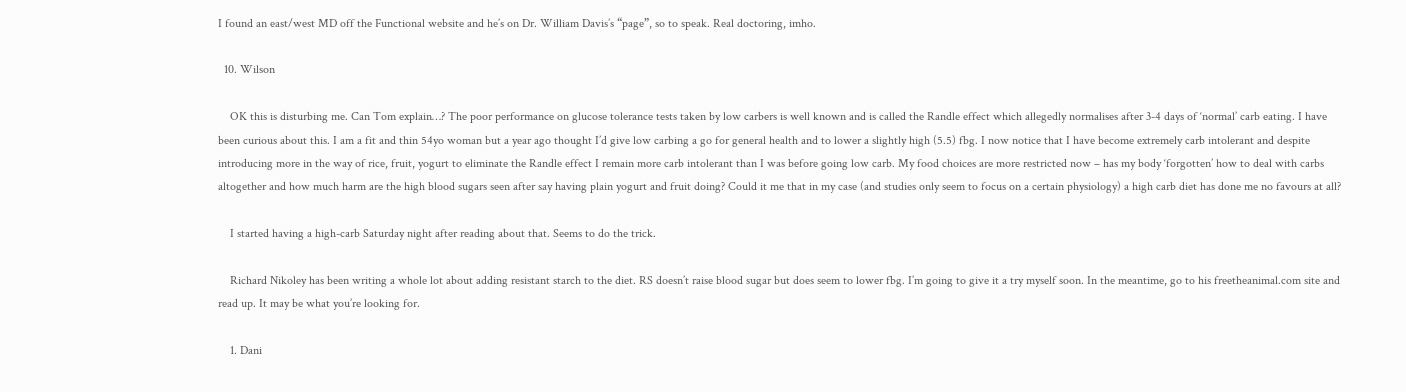I found an east/west MD off the Functional website and he’s on Dr. William Davis’s “page”, so to speak. Real doctoring, imho.

  10. Wilson

    OK this is disturbing me. Can Tom explain…? The poor performance on glucose tolerance tests taken by low carbers is well known and is called the Randle effect which allegedly normalises after 3-4 days of ‘normal’ carb eating. I have been curious about this. I am a fit and thin 54yo woman but a year ago thought I’d give low carbing a go for general health and to lower a slightly high (5.5) fbg. I now notice that I have become extremely carb intolerant and despite introducing more in the way of rice, fruit, yogurt to eliminate the Randle effect I remain more carb intolerant than I was before going low carb. My food choices are more restricted now – has my body ‘forgotten’ how to deal with carbs altogether and how much harm are the high blood sugars seen after say having plain yogurt and fruit doing? Could it me that in my case (and studies only seem to focus on a certain physiology) a high carb diet has done me no favours at all?

    I started having a high-carb Saturday night after reading about that. Seems to do the trick.

    Richard Nikoley has been writing a whole lot about adding resistant starch to the diet. RS doesn’t raise blood sugar but does seem to lower fbg. I’m going to give it a try myself soon. In the meantime, go to his freetheanimal.com site and read up. It may be what you’re looking for.

    1. Dani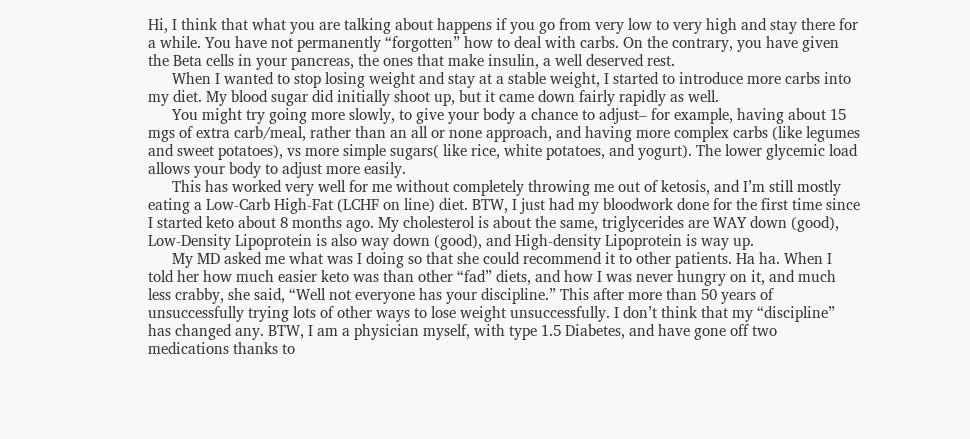Hi, I think that what you are talking about happens if you go from very low to very high and stay there for a while. You have not permanently “forgotten” how to deal with carbs. On the contrary, you have given the Beta cells in your pancreas, the ones that make insulin, a well deserved rest.
      When I wanted to stop losing weight and stay at a stable weight, I started to introduce more carbs into my diet. My blood sugar did initially shoot up, but it came down fairly rapidly as well.
      You might try going more slowly, to give your body a chance to adjust– for example, having about 15 mgs of extra carb/meal, rather than an all or none approach, and having more complex carbs (like legumes and sweet potatoes), vs more simple sugars( like rice, white potatoes, and yogurt). The lower glycemic load allows your body to adjust more easily.
      This has worked very well for me without completely throwing me out of ketosis, and I’m still mostly eating a Low-Carb High-Fat (LCHF on line) diet. BTW, I just had my bloodwork done for the first time since I started keto about 8 months ago. My cholesterol is about the same, triglycerides are WAY down (good), Low-Density Lipoprotein is also way down (good), and High-density Lipoprotein is way up.
      My MD asked me what was I doing so that she could recommend it to other patients. Ha ha. When I told her how much easier keto was than other “fad” diets, and how I was never hungry on it, and much less crabby, she said, “Well not everyone has your discipline.” This after more than 50 years of unsuccessfully trying lots of other ways to lose weight unsuccessfully. I don’t think that my “discipline” has changed any. BTW, I am a physician myself, with type 1.5 Diabetes, and have gone off two medications thanks to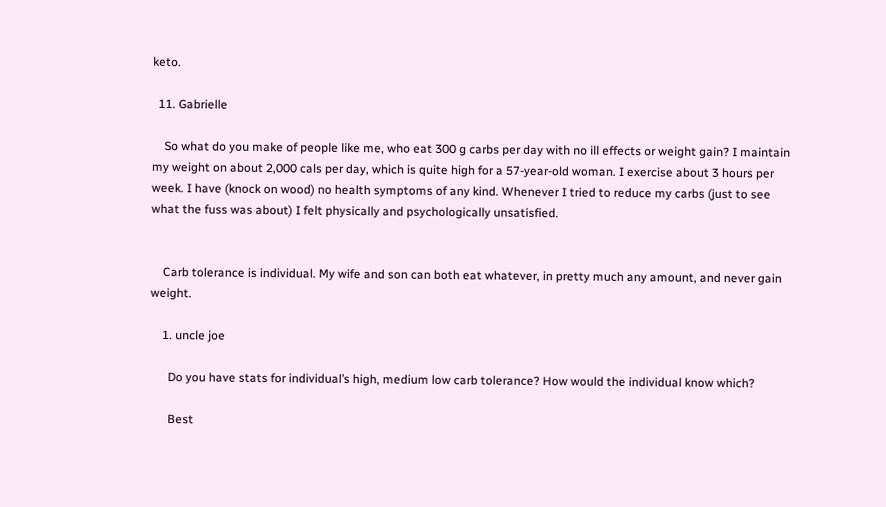keto.

  11. Gabrielle

    So what do you make of people like me, who eat 300 g carbs per day with no ill effects or weight gain? I maintain my weight on about 2,000 cals per day, which is quite high for a 57-year-old woman. I exercise about 3 hours per week. I have (knock on wood) no health symptoms of any kind. Whenever I tried to reduce my carbs (just to see what the fuss was about) I felt physically and psychologically unsatisfied.


    Carb tolerance is individual. My wife and son can both eat whatever, in pretty much any amount, and never gain weight.

    1. uncle joe

      Do you have stats for individual’s high, medium low carb tolerance? How would the individual know which?

      Best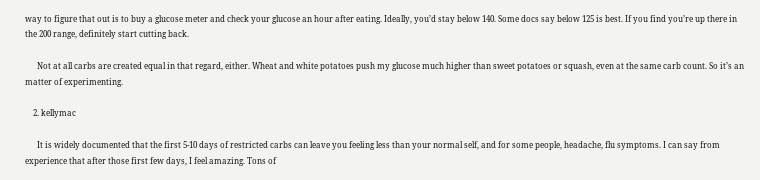way to figure that out is to buy a glucose meter and check your glucose an hour after eating. Ideally, you’d stay below 140. Some docs say below 125 is best. If you find you’re up there in the 200 range, definitely start cutting back.

      Not at all carbs are created equal in that regard, either. Wheat and white potatoes push my glucose much higher than sweet potatoes or squash, even at the same carb count. So it’s an matter of experimenting.

    2. kellymac

      It is widely documented that the first 5-10 days of restricted carbs can leave you feeling less than your normal self, and for some people, headache, flu symptoms. I can say from experience that after those first few days, I feel amazing. Tons of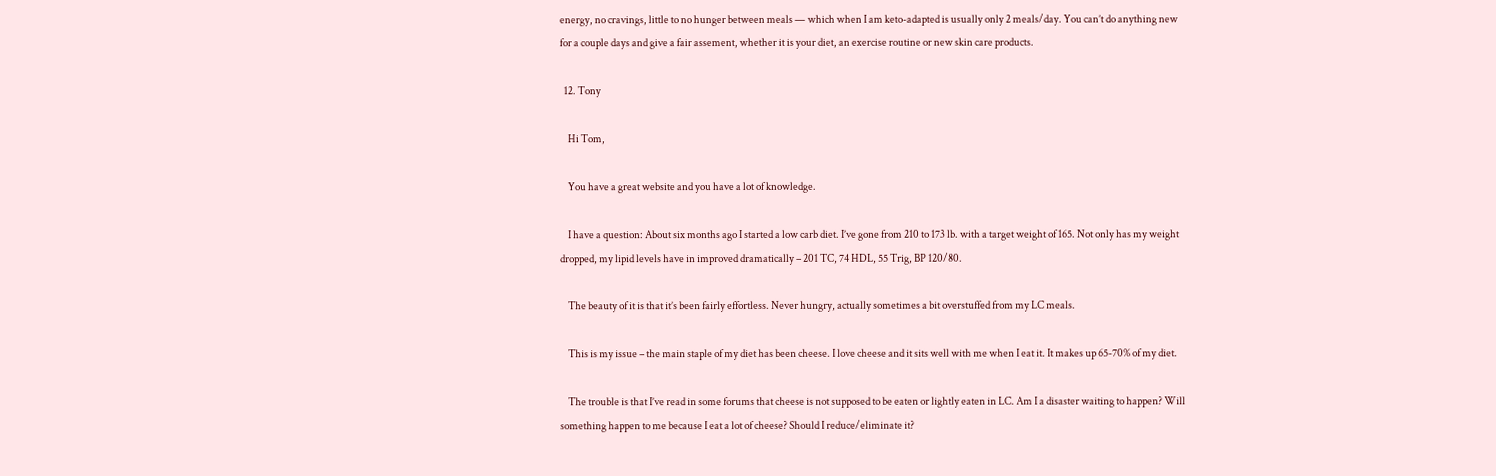energy, no cravings, little to no hunger between meals — which when I am keto-adapted is usually only 2 meals/day. You can’t do anything new for a couple days and give a fair assement, whether it is your diet, an exercise routine or new skin care products.

  12. Tony

    Hi Tom,

    You have a great website and you have a lot of knowledge.

    I have a question: About six months ago I started a low carb diet. I’ve gone from 210 to 173 lb. with a target weight of 165. Not only has my weight dropped, my lipid levels have in improved dramatically – 201 TC, 74 HDL, 55 Trig, BP 120/80.

    The beauty of it is that it’s been fairly effortless. Never hungry, actually sometimes a bit overstuffed from my LC meals.

    This is my issue – the main staple of my diet has been cheese. I love cheese and it sits well with me when I eat it. It makes up 65-70% of my diet.

    The trouble is that I’ve read in some forums that cheese is not supposed to be eaten or lightly eaten in LC. Am I a disaster waiting to happen? Will something happen to me because I eat a lot of cheese? Should I reduce/eliminate it?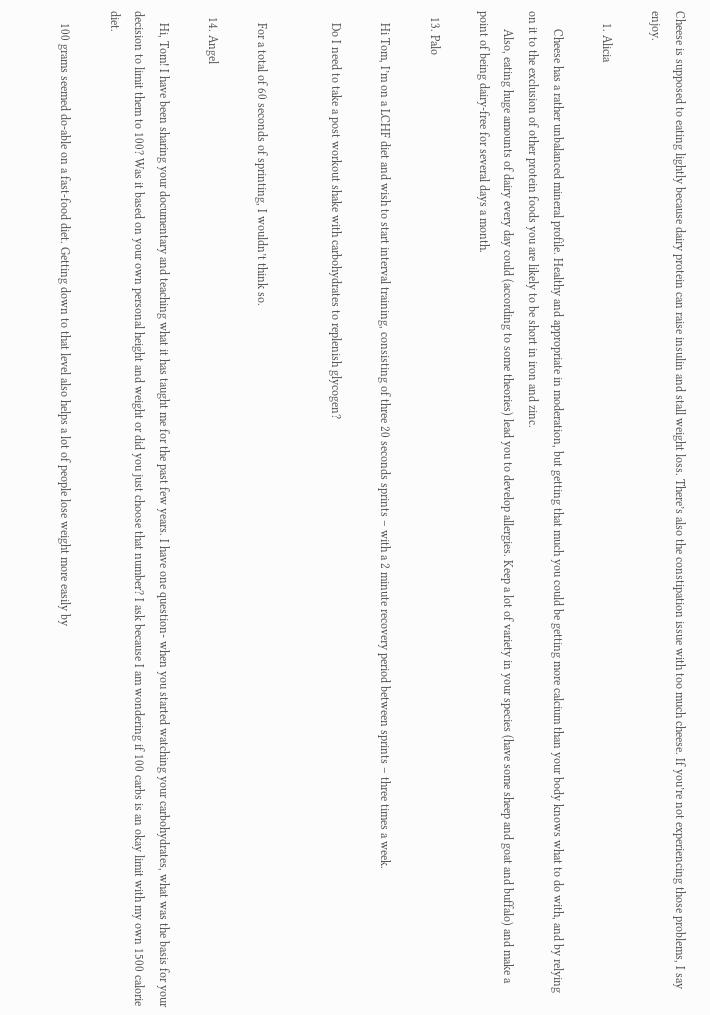Cheese is supposed to eating lightly because dairy protein can raise insulin and stall weight loss. There’s also the constipation issue with too much cheese. If you’re not experiencing those problems, I say enjoy.

    1. Alicia

      Cheese has a rather unbalanced mineral profile. Healthy and appropriate in moderation, but getting that much you could be getting more calcium than your body knows what to do with, and by relying on it to the exclusion of other protein foods you are likely to be short in iron and zinc.
      Also, eating huge amounts of dairy every day could (according to some theories) lead you to develop allergies. Keep a lot of variety in your species (have some sheep and goat and buffalo) and make a point of being dairy-free for several days a month.

  13. Palo

    Hi Tom, I’m on a LCHF diet and wish to start interval training, consisting of three 20 seconds sprints – with a 2 minute recovery period between sprints – three times a week.

    Do I need to take a post workout shake with carbohydrates to replenish glycogen?


    For a total of 60 seconds of sprinting, I wouldn’t think so.

  14. Angel

    Hi, Tom! I have been sharing your documentary and teaching what it has taught me for the past few years. I have one question- when you started watching your carbohydrates, what was the basis for your decision to limit them to 100? Was it based on your own personal height and weight or did you just choose that number? I ask because I am wondering if 100 carbs is an okay limit with my own 1500 calorie diet.

    100 grams seemed do-able on a fast-food diet. Getting down to that level also helps a lot of people lose weight more easily by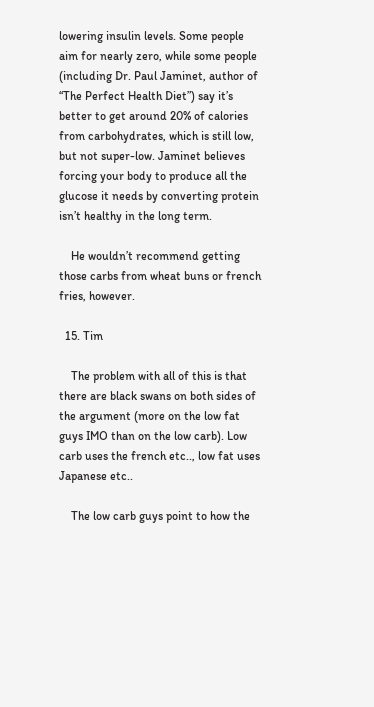lowering insulin levels. Some people aim for nearly zero, while some people (including Dr. Paul Jaminet, author of “The Perfect Health Diet”) say it’s better to get around 20% of calories from carbohydrates, which is still low, but not super-low. Jaminet believes forcing your body to produce all the glucose it needs by converting protein isn’t healthy in the long term.

    He wouldn’t recommend getting those carbs from wheat buns or french fries, however.

  15. Tim

    The problem with all of this is that there are black swans on both sides of the argument (more on the low fat guys IMO than on the low carb). Low carb uses the french etc.., low fat uses Japanese etc..

    The low carb guys point to how the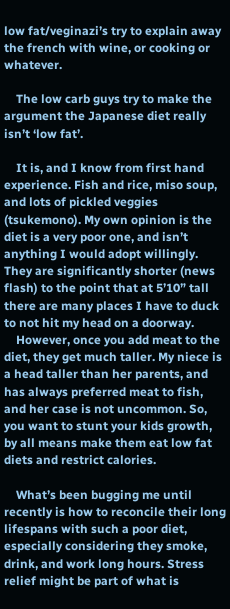low fat/veginazi’s try to explain away the french with wine, or cooking or whatever.

    The low carb guys try to make the argument the Japanese diet really isn’t ‘low fat’.

    It is, and I know from first hand experience. Fish and rice, miso soup, and lots of pickled veggies (tsukemono). My own opinion is the diet is a very poor one, and isn’t anything I would adopt willingly. They are significantly shorter (news flash) to the point that at 5’10” tall there are many places I have to duck to not hit my head on a doorway.
    However, once you add meat to the diet, they get much taller. My niece is a head taller than her parents, and has always preferred meat to fish, and her case is not uncommon. So, you want to stunt your kids growth, by all means make them eat low fat diets and restrict calories.

    What’s been bugging me until recently is how to reconcile their long lifespans with such a poor diet, especially considering they smoke, drink, and work long hours. Stress relief might be part of what is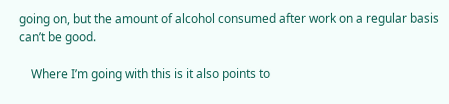going on, but the amount of alcohol consumed after work on a regular basis can’t be good.

    Where I’m going with this is it also points to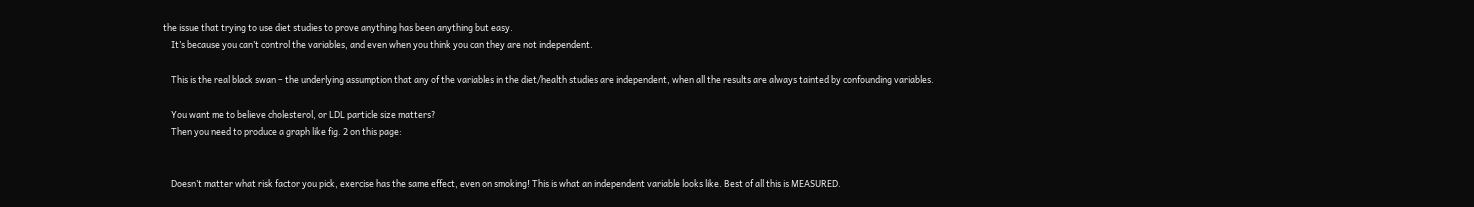the issue that trying to use diet studies to prove anything has been anything but easy.
    It’s because you can’t control the variables, and even when you think you can they are not independent.

    This is the real black swan – the underlying assumption that any of the variables in the diet/health studies are independent, when all the results are always tainted by confounding variables.

    You want me to believe cholesterol, or LDL particle size matters?
    Then you need to produce a graph like fig. 2 on this page:


    Doesn’t matter what risk factor you pick, exercise has the same effect, even on smoking! This is what an independent variable looks like. Best of all this is MEASURED.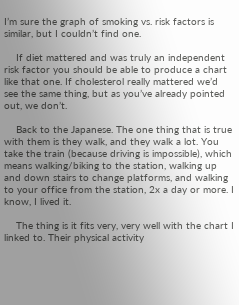I’m sure the graph of smoking vs. risk factors is similar, but I couldn’t find one.

    If diet mattered and was truly an independent risk factor you should be able to produce a chart like that one. If cholesterol really mattered we’d see the same thing, but as you’ve already pointed out, we don’t.

    Back to the Japanese. The one thing that is true with them is they walk, and they walk a lot. You take the train (because driving is impossible), which means walking/biking to the station, walking up and down stairs to change platforms, and walking to your office from the station, 2x a day or more. I know, I lived it.

    The thing is it fits very, very well with the chart I linked to. Their physical activity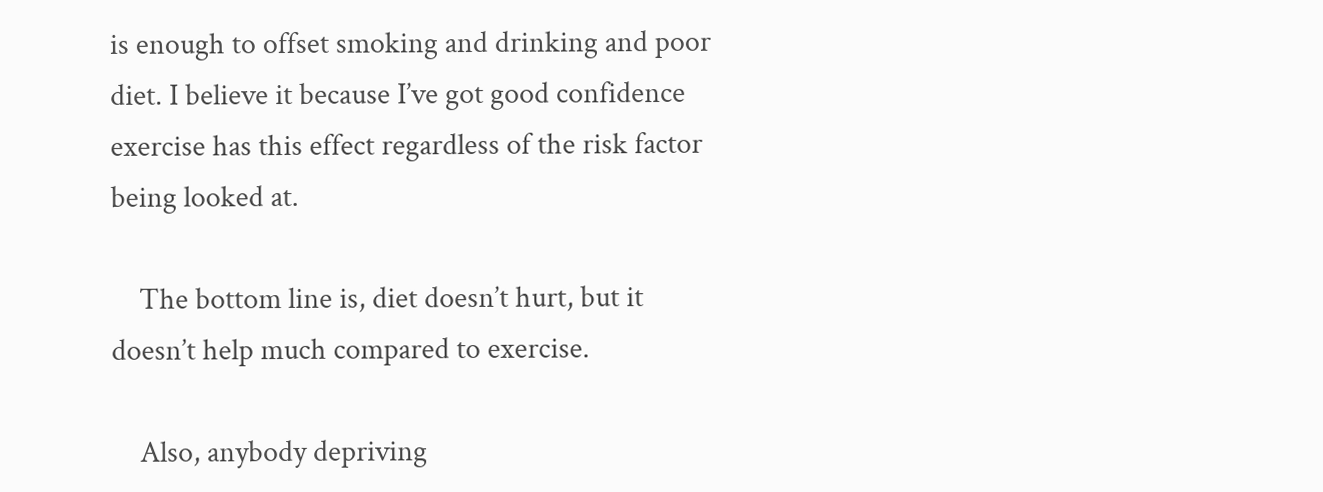is enough to offset smoking and drinking and poor diet. I believe it because I’ve got good confidence exercise has this effect regardless of the risk factor being looked at.

    The bottom line is, diet doesn’t hurt, but it doesn’t help much compared to exercise.

    Also, anybody depriving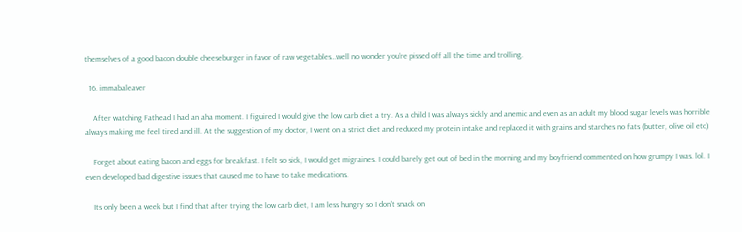themselves of a good bacon double cheeseburger in favor of raw vegetables…well no wonder you’re pissed off all the time and trolling.

  16. immabaleaver

    After watching Fathead I had an aha moment. I figuired I would give the low carb diet a try. As a child I was always sickly and anemic and even as an adult my blood sugar levels was horrible always making me feel tired and ill. At the suggestion of my doctor, I went on a strict diet and reduced my protein intake and replaced it with grains and starches no fats (butter, olive oil etc)

    Forget about eating bacon and eggs for breakfast. I felt so sick, I would get migraines. I could barely get out of bed in the morning and my boyfriend commented on how grumpy I was. lol. I even developed bad digestive issues that caused me to have to take medications.

    Its only been a week but I find that after trying the low carb diet, I am less hungry so I don’t snack on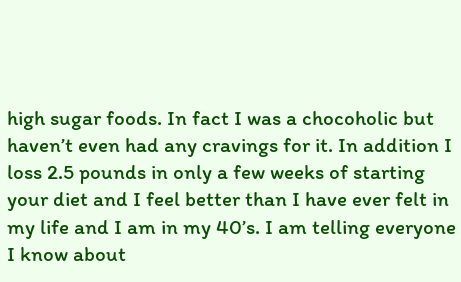high sugar foods. In fact I was a chocoholic but haven’t even had any cravings for it. In addition I loss 2.5 pounds in only a few weeks of starting your diet and I feel better than I have ever felt in my life and I am in my 40’s. I am telling everyone I know about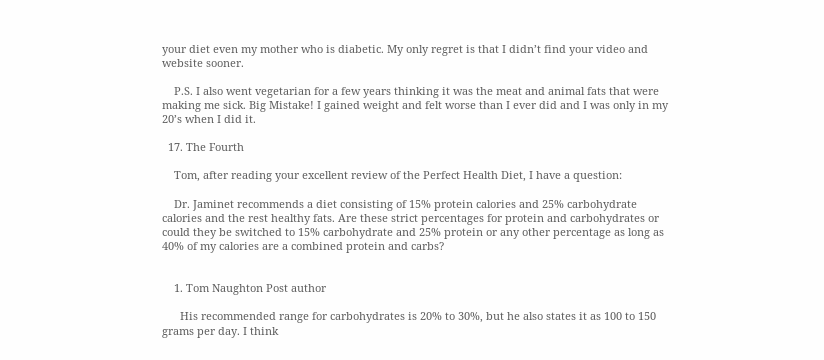your diet even my mother who is diabetic. My only regret is that I didn’t find your video and website sooner.

    P.S. I also went vegetarian for a few years thinking it was the meat and animal fats that were making me sick. Big Mistake! I gained weight and felt worse than I ever did and I was only in my 20’s when I did it.

  17. The Fourth

    Tom, after reading your excellent review of the Perfect Health Diet, I have a question:

    Dr. Jaminet recommends a diet consisting of 15% protein calories and 25% carbohydrate calories and the rest healthy fats. Are these strict percentages for protein and carbohydrates or could they be switched to 15% carbohydrate and 25% protein or any other percentage as long as 40% of my calories are a combined protein and carbs?


    1. Tom Naughton Post author

      His recommended range for carbohydrates is 20% to 30%, but he also states it as 100 to 150 grams per day. I think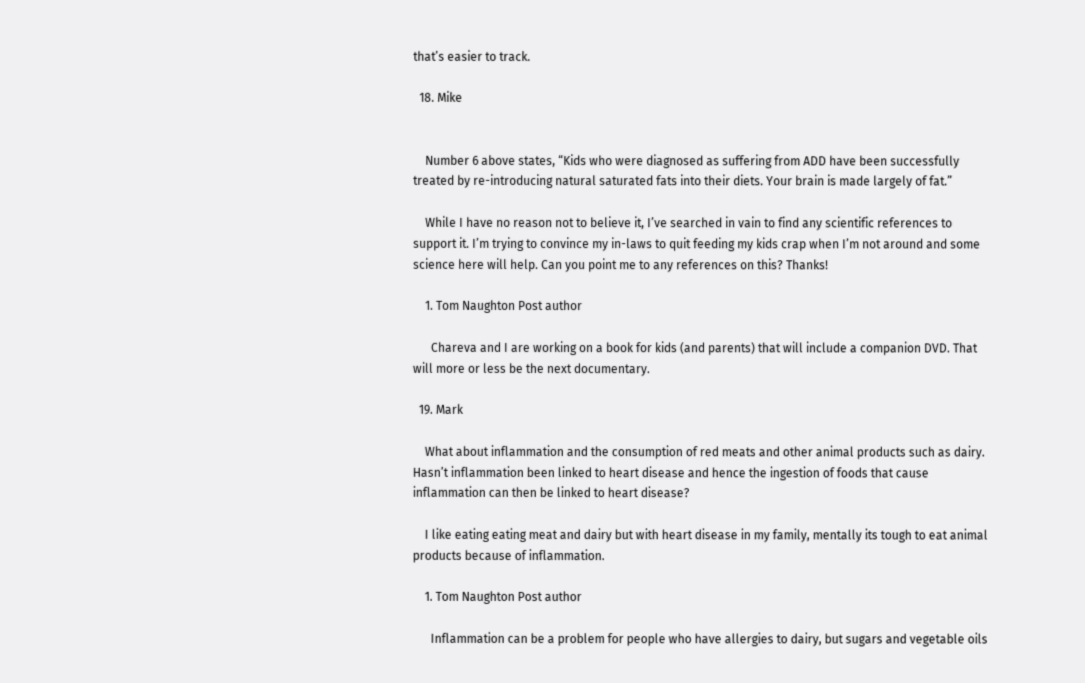that’s easier to track.

  18. Mike


    Number 6 above states, “Kids who were diagnosed as suffering from ADD have been successfully treated by re-introducing natural saturated fats into their diets. Your brain is made largely of fat.”

    While I have no reason not to believe it, I’ve searched in vain to find any scientific references to support it. I’m trying to convince my in-laws to quit feeding my kids crap when I’m not around and some science here will help. Can you point me to any references on this? Thanks!

    1. Tom Naughton Post author

      Chareva and I are working on a book for kids (and parents) that will include a companion DVD. That will more or less be the next documentary.

  19. Mark

    What about inflammation and the consumption of red meats and other animal products such as dairy. Hasn’t inflammation been linked to heart disease and hence the ingestion of foods that cause inflammation can then be linked to heart disease?

    I like eating eating meat and dairy but with heart disease in my family, mentally its tough to eat animal products because of inflammation.

    1. Tom Naughton Post author

      Inflammation can be a problem for people who have allergies to dairy, but sugars and vegetable oils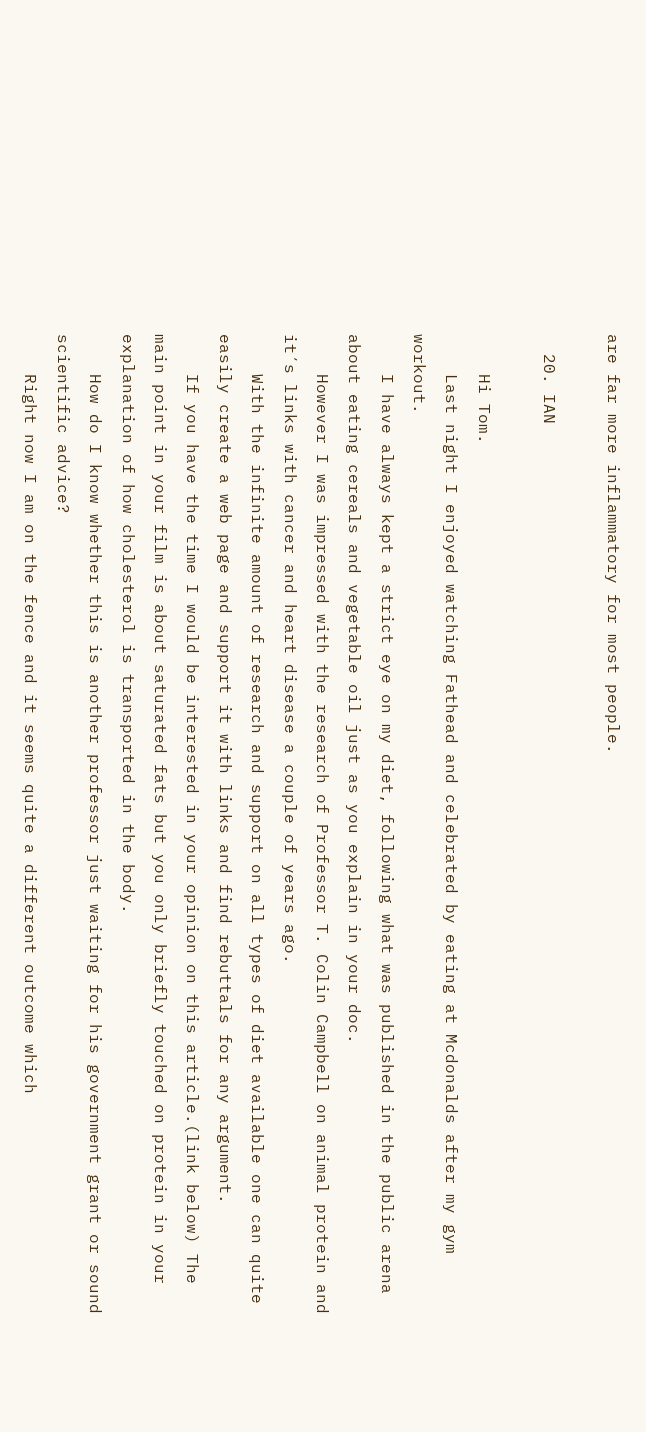are far more inflammatory for most people.

  20. IAN

    Hi Tom.
    Last night I enjoyed watching Fathead and celebrated by eating at Mcdonalds after my gym workout.
    I have always kept a strict eye on my diet, following what was published in the public arena about eating cereals and vegetable oil just as you explain in your doc.
    However I was impressed with the research of Professor T. Colin Campbell on animal protein and it´s links with cancer and heart disease a couple of years ago.
    With the infinite amount of research and support on all types of diet available one can quite easily create a web page and support it with links and find rebuttals for any argument.
    If you have the time I would be interested in your opinion on this article.(link below) The main point in your film is about saturated fats but you only briefly touched on protein in your explanation of how cholesterol is transported in the body.
    How do I know whether this is another professor just waiting for his government grant or sound scientific advice?
    Right now I am on the fence and it seems quite a different outcome which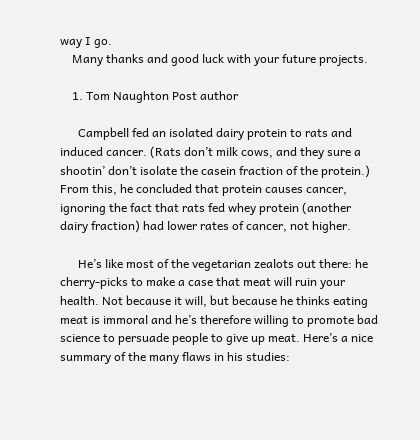way I go.
    Many thanks and good luck with your future projects.

    1. Tom Naughton Post author

      Campbell fed an isolated dairy protein to rats and induced cancer. (Rats don’t milk cows, and they sure a shootin’ don’t isolate the casein fraction of the protein.) From this, he concluded that protein causes cancer, ignoring the fact that rats fed whey protein (another dairy fraction) had lower rates of cancer, not higher.

      He’s like most of the vegetarian zealots out there: he cherry-picks to make a case that meat will ruin your health. Not because it will, but because he thinks eating meat is immoral and he’s therefore willing to promote bad science to persuade people to give up meat. Here’s a nice summary of the many flaws in his studies: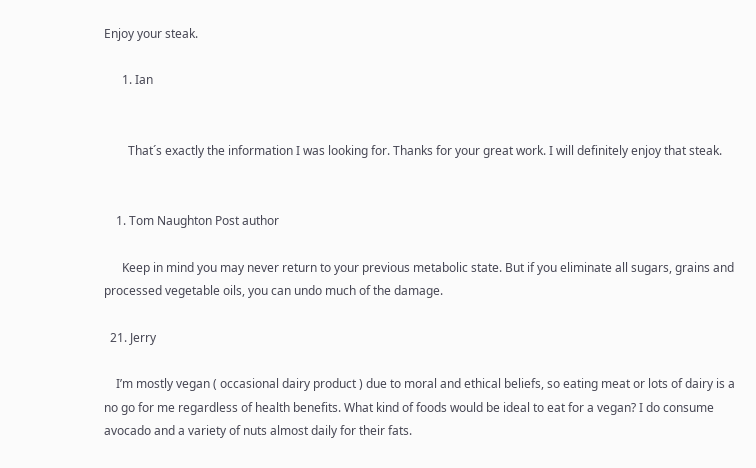Enjoy your steak.

      1. Ian


        That´s exactly the information I was looking for. Thanks for your great work. I will definitely enjoy that steak.


    1. Tom Naughton Post author

      Keep in mind you may never return to your previous metabolic state. But if you eliminate all sugars, grains and processed vegetable oils, you can undo much of the damage.

  21. Jerry

    I’m mostly vegan ( occasional dairy product ) due to moral and ethical beliefs, so eating meat or lots of dairy is a no go for me regardless of health benefits. What kind of foods would be ideal to eat for a vegan? I do consume avocado and a variety of nuts almost daily for their fats.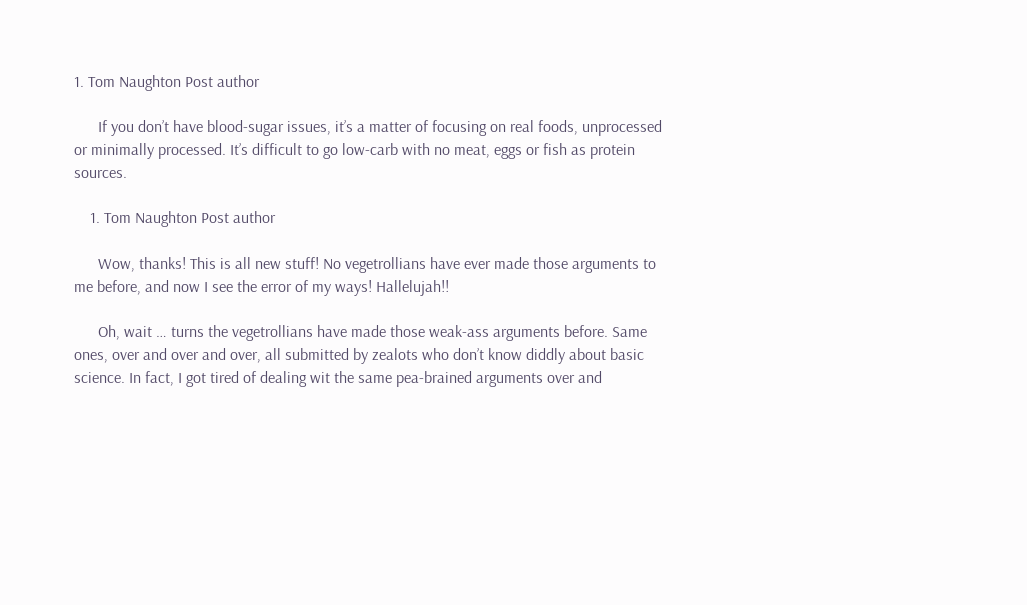1. Tom Naughton Post author

      If you don’t have blood-sugar issues, it’s a matter of focusing on real foods, unprocessed or minimally processed. It’s difficult to go low-carb with no meat, eggs or fish as protein sources.

    1. Tom Naughton Post author

      Wow, thanks! This is all new stuff! No vegetrollians have ever made those arguments to me before, and now I see the error of my ways! Hallelujah!!

      Oh, wait … turns the vegetrollians have made those weak-ass arguments before. Same ones, over and over and over, all submitted by zealots who don’t know diddly about basic science. In fact, I got tired of dealing wit the same pea-brained arguments over and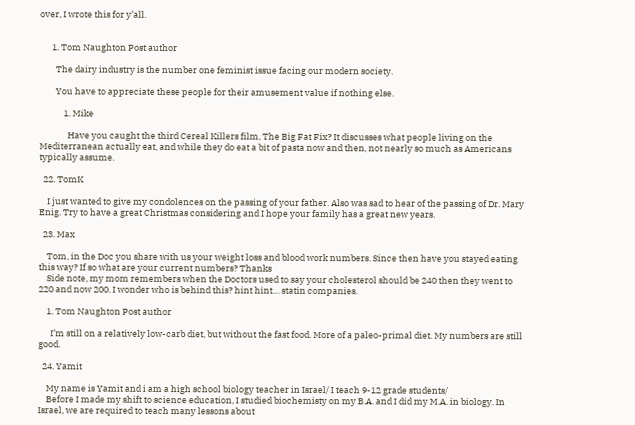over, I wrote this for y’all.


      1. Tom Naughton Post author

        The dairy industry is the number one feminist issue facing our modern society.

        You have to appreciate these people for their amusement value if nothing else.

            1. Mike

              Have you caught the third Cereal Killers film, The Big Fat Fix? It discusses what people living on the Mediterranean actually eat, and while they do eat a bit of pasta now and then, not nearly so much as Americans typically assume.

  22. TomK

    I just wanted to give my condolences on the passing of your father. Also was sad to hear of the passing of Dr. Mary Enig. Try to have a great Christmas considering and I hope your family has a great new years.

  23. Max

    Tom, in the Doc you share with us your weight loss and blood work numbers. Since then have you stayed eating this way? If so what are your current numbers? Thanks
    Side note, my mom remembers when the Doctors used to say your cholesterol should be 240 then they went to 220 and now 200. I wonder who is behind this? hint hint… statin companies.

    1. Tom Naughton Post author

      I’m still on a relatively low-carb diet, but without the fast food. More of a paleo-primal diet. My numbers are still good.

  24. Yamit

    My name is Yamit and i am a high school biology teacher in Israel/ I teach 9-12 grade students/
    Before I made my shift to science education, I studied biochemisty on my B.A. and I did my M.A. in biology. In Israel, we are required to teach many lessons about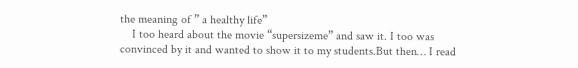the meaning of ” a healthy life”
    I too heard about the movie “supersizeme” and saw it. I too was convinced by it and wanted to show it to my students.But then… I read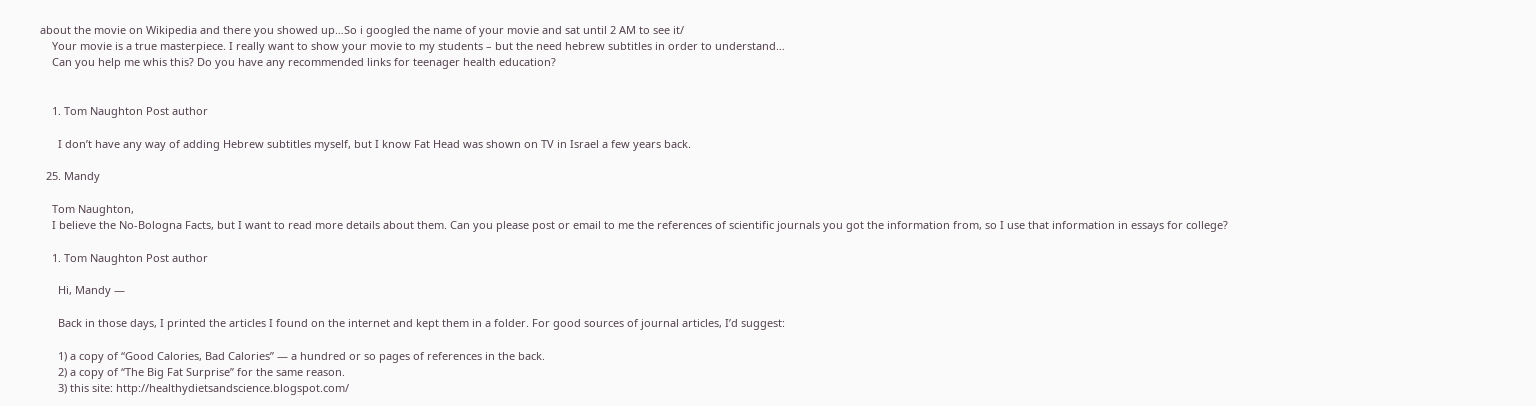about the movie on Wikipedia and there you showed up…So i googled the name of your movie and sat until 2 AM to see it/
    Your movie is a true masterpiece. I really want to show your movie to my students – but the need hebrew subtitles in order to understand…
    Can you help me whis this? Do you have any recommended links for teenager health education?


    1. Tom Naughton Post author

      I don’t have any way of adding Hebrew subtitles myself, but I know Fat Head was shown on TV in Israel a few years back.

  25. Mandy

    Tom Naughton,
    I believe the No-Bologna Facts, but I want to read more details about them. Can you please post or email to me the references of scientific journals you got the information from, so I use that information in essays for college?

    1. Tom Naughton Post author

      Hi, Mandy —

      Back in those days, I printed the articles I found on the internet and kept them in a folder. For good sources of journal articles, I’d suggest:

      1) a copy of “Good Calories, Bad Calories” — a hundred or so pages of references in the back.
      2) a copy of “The Big Fat Surprise” for the same reason.
      3) this site: http://healthydietsandscience.blogspot.com/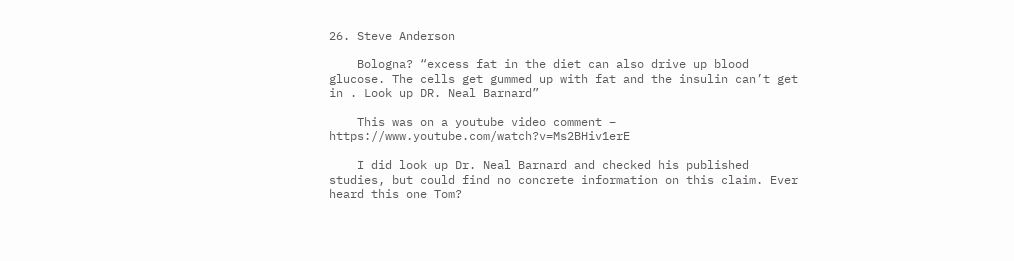26. Steve Anderson

    Bologna? “excess fat in the diet can also drive up blood glucose. The cells get gummed up with fat and the insulin can’t get in . Look up DR. Neal Barnard”

    This was on a youtube video comment – https://www.youtube.com/watch?v=Ms2BHiv1erE

    I did look up Dr. Neal Barnard and checked his published studies, but could find no concrete information on this claim. Ever heard this one Tom?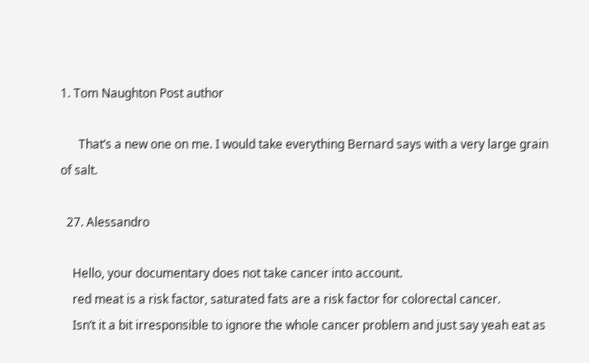1. Tom Naughton Post author

      That’s a new one on me. I would take everything Bernard says with a very large grain of salt.

  27. Alessandro

    Hello, your documentary does not take cancer into account.
    red meat is a risk factor, saturated fats are a risk factor for colorectal cancer.
    Isn’t it a bit irresponsible to ignore the whole cancer problem and just say yeah eat as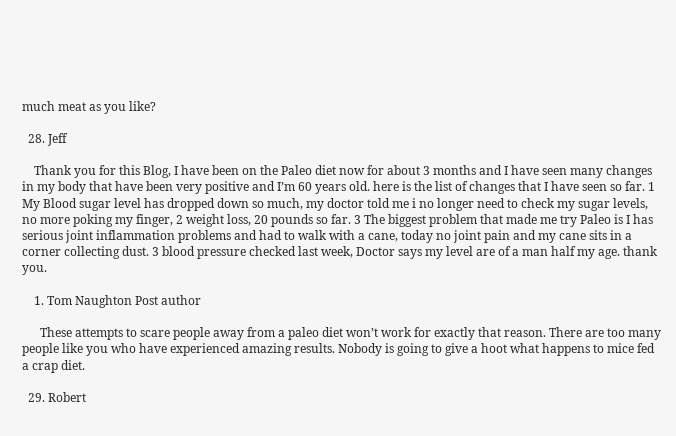much meat as you like?

  28. Jeff

    Thank you for this Blog, I have been on the Paleo diet now for about 3 months and I have seen many changes in my body that have been very positive and I’m 60 years old. here is the list of changes that I have seen so far. 1 My Blood sugar level has dropped down so much, my doctor told me i no longer need to check my sugar levels, no more poking my finger, 2 weight loss, 20 pounds so far. 3 The biggest problem that made me try Paleo is I has serious joint inflammation problems and had to walk with a cane, today no joint pain and my cane sits in a corner collecting dust. 3 blood pressure checked last week, Doctor says my level are of a man half my age. thank you.

    1. Tom Naughton Post author

      These attempts to scare people away from a paleo diet won’t work for exactly that reason. There are too many people like you who have experienced amazing results. Nobody is going to give a hoot what happens to mice fed a crap diet.

  29. Robert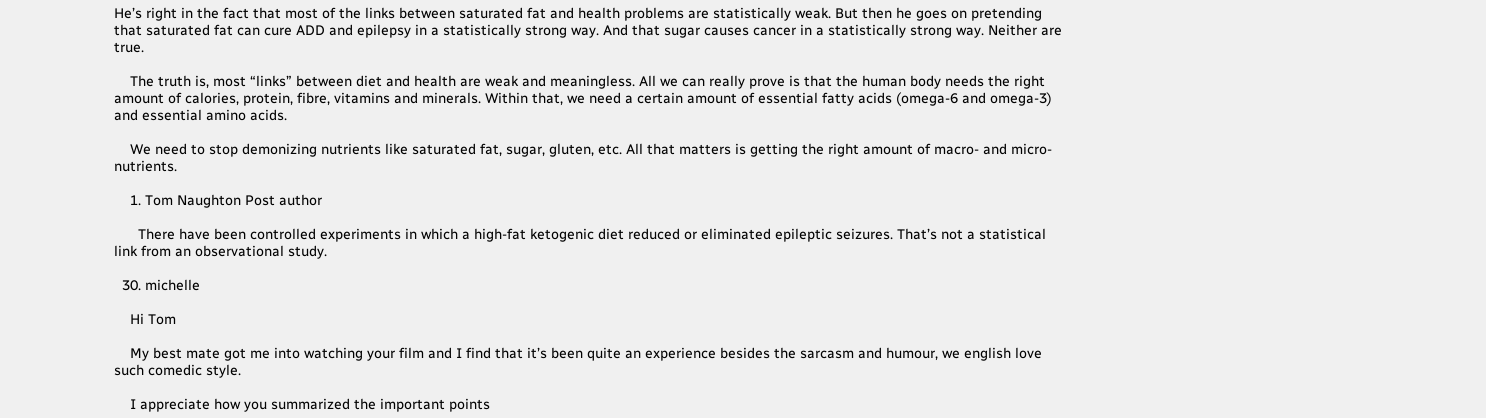He’s right in the fact that most of the links between saturated fat and health problems are statistically weak. But then he goes on pretending that saturated fat can cure ADD and epilepsy in a statistically strong way. And that sugar causes cancer in a statistically strong way. Neither are true.

    The truth is, most “links” between diet and health are weak and meaningless. All we can really prove is that the human body needs the right amount of calories, protein, fibre, vitamins and minerals. Within that, we need a certain amount of essential fatty acids (omega-6 and omega-3) and essential amino acids.

    We need to stop demonizing nutrients like saturated fat, sugar, gluten, etc. All that matters is getting the right amount of macro- and micro-nutrients.

    1. Tom Naughton Post author

      There have been controlled experiments in which a high-fat ketogenic diet reduced or eliminated epileptic seizures. That’s not a statistical link from an observational study.

  30. michelle

    Hi Tom

    My best mate got me into watching your film and I find that it’s been quite an experience besides the sarcasm and humour, we english love such comedic style.

    I appreciate how you summarized the important points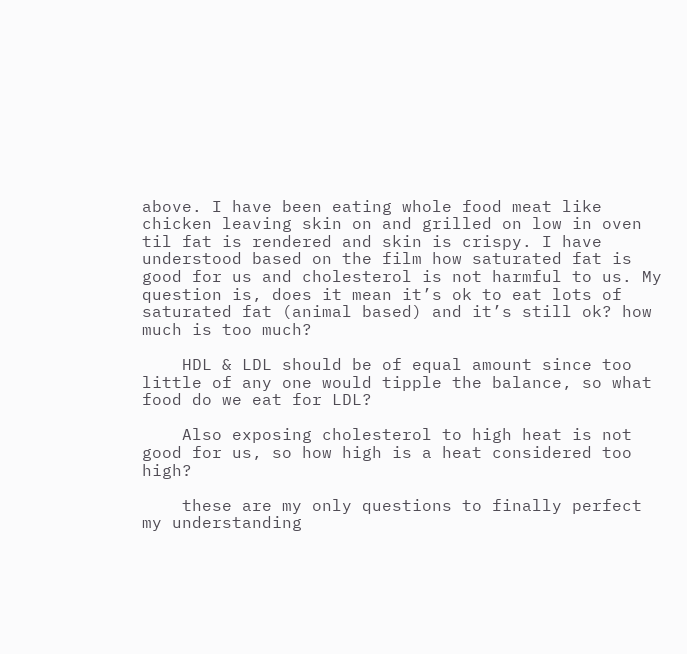above. I have been eating whole food meat like chicken leaving skin on and grilled on low in oven til fat is rendered and skin is crispy. I have understood based on the film how saturated fat is good for us and cholesterol is not harmful to us. My question is, does it mean it’s ok to eat lots of saturated fat (animal based) and it’s still ok? how much is too much?

    HDL & LDL should be of equal amount since too little of any one would tipple the balance, so what food do we eat for LDL?

    Also exposing cholesterol to high heat is not good for us, so how high is a heat considered too high?

    these are my only questions to finally perfect my understanding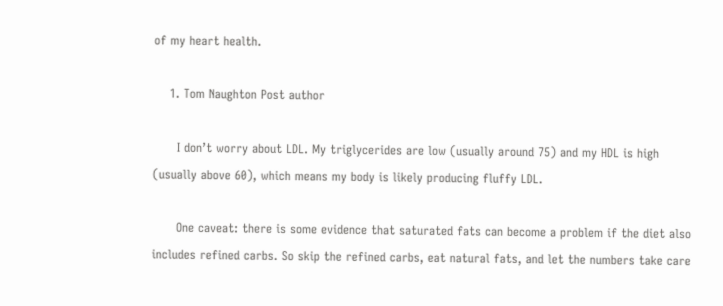of my heart health.

    1. Tom Naughton Post author

      I don’t worry about LDL. My triglycerides are low (usually around 75) and my HDL is high (usually above 60), which means my body is likely producing fluffy LDL.

      One caveat: there is some evidence that saturated fats can become a problem if the diet also includes refined carbs. So skip the refined carbs, eat natural fats, and let the numbers take care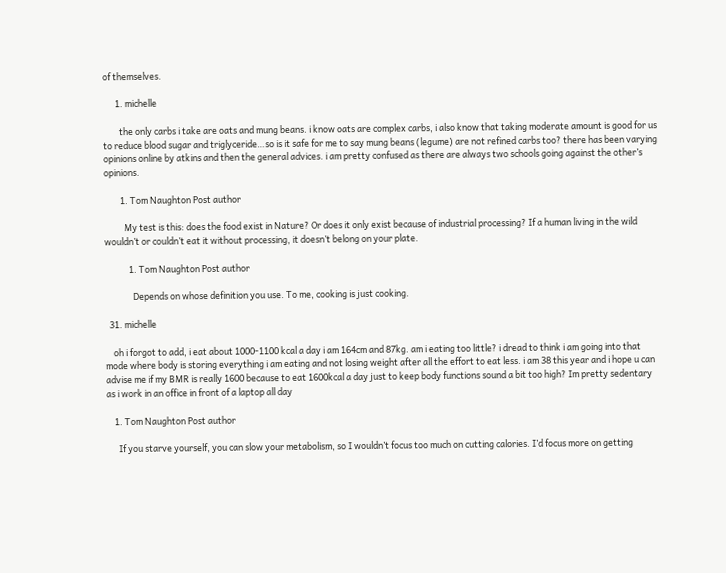of themselves.

      1. michelle

        the only carbs i take are oats and mung beans. i know oats are complex carbs, i also know that taking moderate amount is good for us to reduce blood sugar and triglyceride…so is it safe for me to say mung beans (legume) are not refined carbs too? there has been varying opinions online by atkins and then the general advices. i am pretty confused as there are always two schools going against the other’s opinions.

        1. Tom Naughton Post author

          My test is this: does the food exist in Nature? Or does it only exist because of industrial processing? If a human living in the wild wouldn’t or couldn’t eat it without processing, it doesn’t belong on your plate.

            1. Tom Naughton Post author

              Depends on whose definition you use. To me, cooking is just cooking.

  31. michelle

    oh i forgot to add, i eat about 1000-1100 kcal a day i am 164cm and 87kg. am i eating too little? i dread to think i am going into that mode where body is storing everything i am eating and not losing weight after all the effort to eat less. i am 38 this year and i hope u can advise me if my BMR is really 1600 because to eat 1600kcal a day just to keep body functions sound a bit too high? Im pretty sedentary as i work in an office in front of a laptop all day

    1. Tom Naughton Post author

      If you starve yourself, you can slow your metabolism, so I wouldn’t focus too much on cutting calories. I’d focus more on getting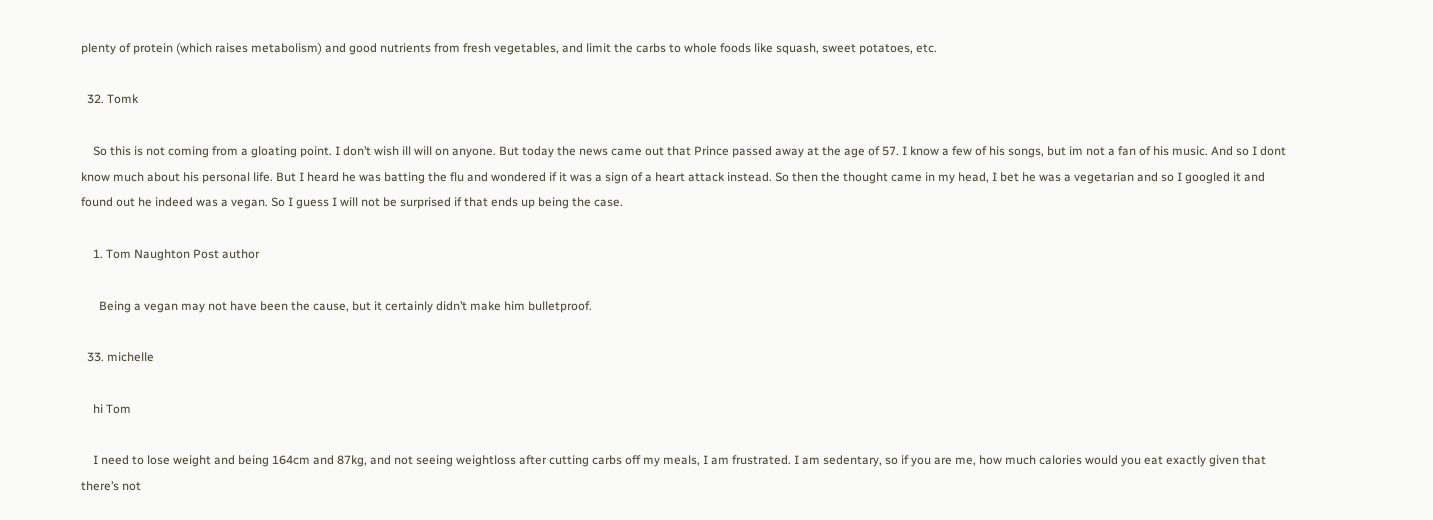plenty of protein (which raises metabolism) and good nutrients from fresh vegetables, and limit the carbs to whole foods like squash, sweet potatoes, etc.

  32. Tomk

    So this is not coming from a gloating point. I don’t wish ill will on anyone. But today the news came out that Prince passed away at the age of 57. I know a few of his songs, but im not a fan of his music. And so I dont know much about his personal life. But I heard he was batting the flu and wondered if it was a sign of a heart attack instead. So then the thought came in my head, I bet he was a vegetarian and so I googled it and found out he indeed was a vegan. So I guess I will not be surprised if that ends up being the case.

    1. Tom Naughton Post author

      Being a vegan may not have been the cause, but it certainly didn’t make him bulletproof.

  33. michelle

    hi Tom

    I need to lose weight and being 164cm and 87kg, and not seeing weightloss after cutting carbs off my meals, I am frustrated. I am sedentary, so if you are me, how much calories would you eat exactly given that there’s not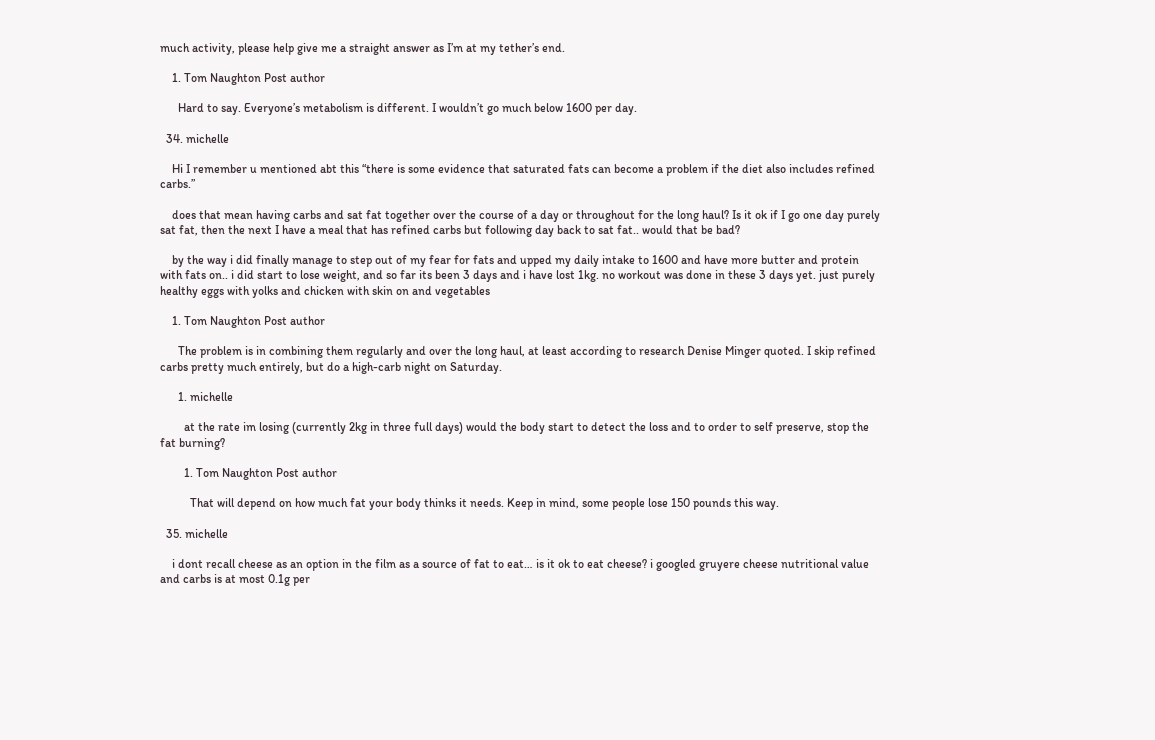much activity, please help give me a straight answer as I’m at my tether’s end.

    1. Tom Naughton Post author

      Hard to say. Everyone’s metabolism is different. I wouldn’t go much below 1600 per day.

  34. michelle

    Hi I remember u mentioned abt this “there is some evidence that saturated fats can become a problem if the diet also includes refined carbs.”

    does that mean having carbs and sat fat together over the course of a day or throughout for the long haul? Is it ok if I go one day purely sat fat, then the next I have a meal that has refined carbs but following day back to sat fat.. would that be bad?

    by the way i did finally manage to step out of my fear for fats and upped my daily intake to 1600 and have more butter and protein with fats on.. i did start to lose weight, and so far its been 3 days and i have lost 1kg. no workout was done in these 3 days yet. just purely healthy eggs with yolks and chicken with skin on and vegetables

    1. Tom Naughton Post author

      The problem is in combining them regularly and over the long haul, at least according to research Denise Minger quoted. I skip refined carbs pretty much entirely, but do a high-carb night on Saturday.

      1. michelle

        at the rate im losing (currently 2kg in three full days) would the body start to detect the loss and to order to self preserve, stop the fat burning?

        1. Tom Naughton Post author

          That will depend on how much fat your body thinks it needs. Keep in mind, some people lose 150 pounds this way.

  35. michelle

    i dont recall cheese as an option in the film as a source of fat to eat… is it ok to eat cheese? i googled gruyere cheese nutritional value and carbs is at most 0.1g per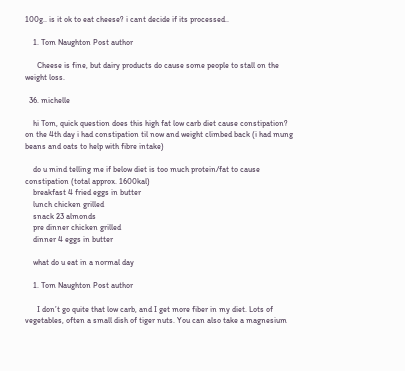100g.. is it ok to eat cheese? i cant decide if its processed..

    1. Tom Naughton Post author

      Cheese is fine, but dairy products do cause some people to stall on the weight loss.

  36. michelle

    hi Tom, quick question does this high fat low carb diet cause constipation? on the 4th day i had constipation til now and weight climbed back (i had mung beans and oats to help with fibre intake)

    do u mind telling me if below diet is too much protein/fat to cause constipation (total approx. 1600kal)
    breakfast 4 fried eggs in butter
    lunch chicken grilled
    snack 23 almonds
    pre dinner chicken grilled
    dinner 4 eggs in butter

    what do u eat in a normal day

    1. Tom Naughton Post author

      I don’t go quite that low carb, and I get more fiber in my diet. Lots of vegetables, often a small dish of tiger nuts. You can also take a magnesium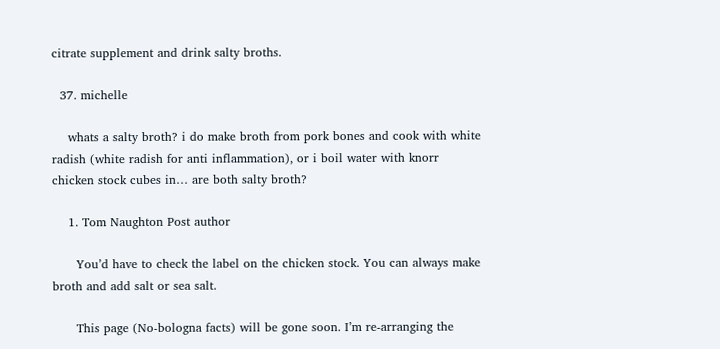citrate supplement and drink salty broths.

  37. michelle

    whats a salty broth? i do make broth from pork bones and cook with white radish (white radish for anti inflammation), or i boil water with knorr chicken stock cubes in… are both salty broth?

    1. Tom Naughton Post author

      You’d have to check the label on the chicken stock. You can always make broth and add salt or sea salt.

      This page (No-bologna facts) will be gone soon. I’m re-arranging the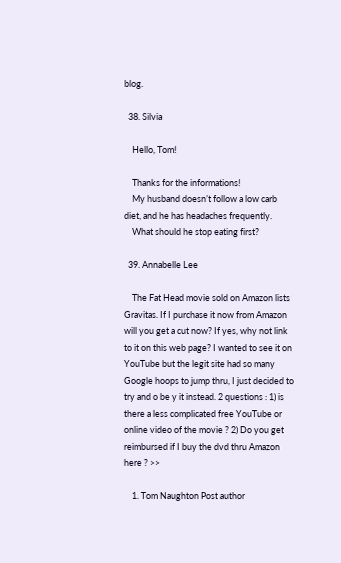blog.

  38. Silvia

    Hello, Tom!

    Thanks for the informations!
    My husband doesn’t follow a low carb diet, and he has headaches frequently.
    What should he stop eating first?

  39. Annabelle Lee

    The Fat Head movie sold on Amazon lists Gravitas. If I purchase it now from Amazon will you get a cut now? If yes, why not link to it on this web page? I wanted to see it on YouTube but the legit site had so many Google hoops to jump thru, I just decided to try and o be y it instead. 2 questions : 1) is there a less complicated free YouTube or online video of the movie ? 2) Do you get reimbursed if I buy the dvd thru Amazon here ? >>

    1. Tom Naughton Post author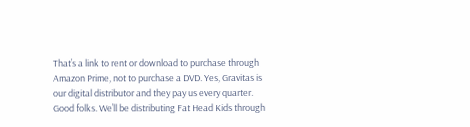That’s a link to rent or download to purchase through Amazon Prime, not to purchase a DVD. Yes, Gravitas is our digital distributor and they pay us every quarter. Good folks. We’ll be distributing Fat Head Kids through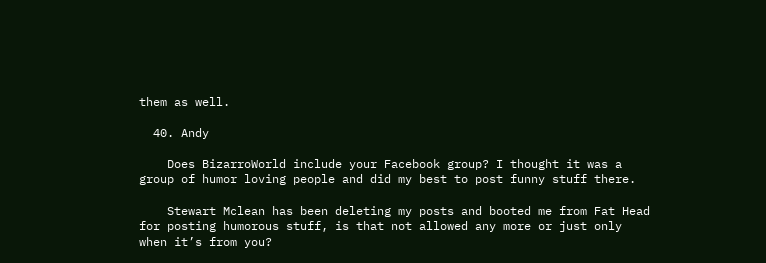them as well.

  40. Andy

    Does BizarroWorld include your Facebook group? I thought it was a group of humor loving people and did my best to post funny stuff there.

    Stewart Mclean has been deleting my posts and booted me from Fat Head for posting humorous stuff, is that not allowed any more or just only when it’s from you?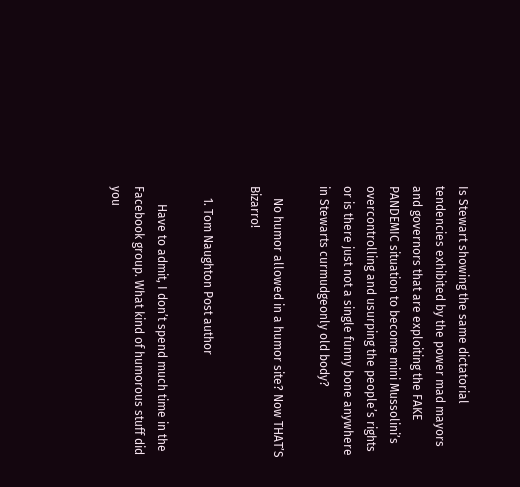Is Stewart showing the same dictatorial tendencies exhibited by the power mad mayors and governors that are exploiting the FAKE PANDEMIC situation to become mini Mussolini’s overcontrolling and usurping the people’s rights or is there just not a single funny bone anywhere in Stewarts curmudgeonly old body?

    No humor allowed in a humor site? Now THAT’S Bizarro!

    1. Tom Naughton Post author

      Have to admit, I don’t spend much time in the Facebook group. What kind of humorous stuff did you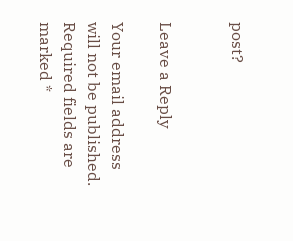post?


Leave a Reply

Your email address will not be published. Required fields are marked *